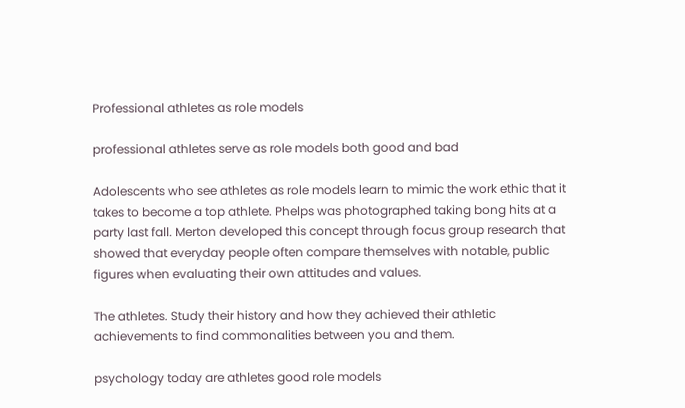Professional athletes as role models

professional athletes serve as role models both good and bad

Adolescents who see athletes as role models learn to mimic the work ethic that it takes to become a top athlete. Phelps was photographed taking bong hits at a party last fall. Merton developed this concept through focus group research that showed that everyday people often compare themselves with notable, public figures when evaluating their own attitudes and values.

The athletes. Study their history and how they achieved their athletic achievements to find commonalities between you and them.

psychology today are athletes good role models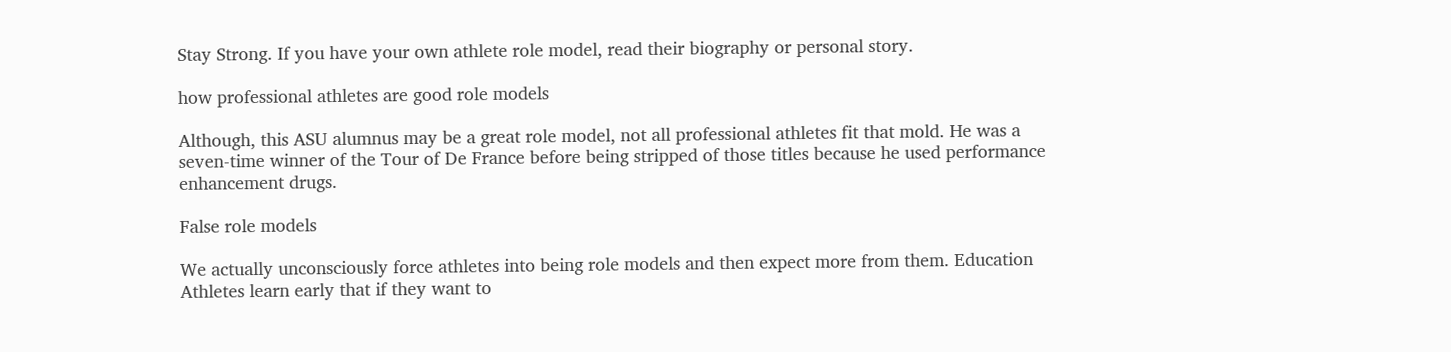Stay Strong. If you have your own athlete role model, read their biography or personal story.

how professional athletes are good role models

Although, this ASU alumnus may be a great role model, not all professional athletes fit that mold. He was a seven-time winner of the Tour of De France before being stripped of those titles because he used performance enhancement drugs.

False role models

We actually unconsciously force athletes into being role models and then expect more from them. Education Athletes learn early that if they want to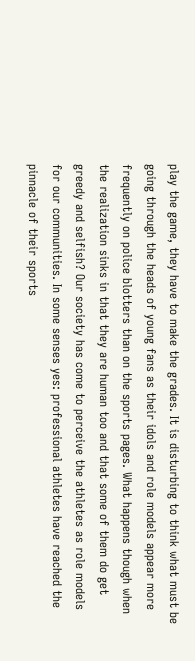play the game, they have to make the grades. It is disturbing to think what must be going through the heads of young fans as their idols and role models appear more frequently on police blotters than on the sports pages. What happens though when the realization sinks in that they are human too and that some of them do get greedy and selfish? Our society has come to perceive the athletes as role models for our communities. In some senses yes: professional athletes have reached the pinnacle of their sports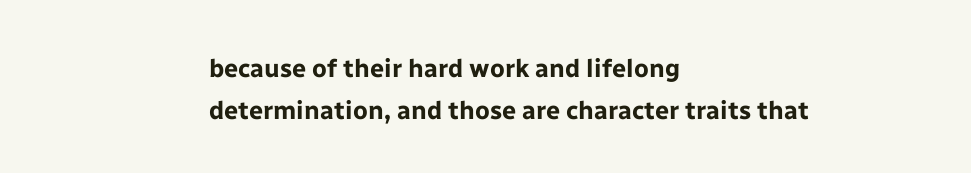because of their hard work and lifelong determination, and those are character traits that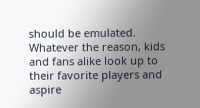should be emulated. Whatever the reason, kids and fans alike look up to their favorite players and aspire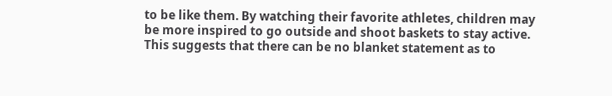to be like them. By watching their favorite athletes, children may be more inspired to go outside and shoot baskets to stay active. This suggests that there can be no blanket statement as to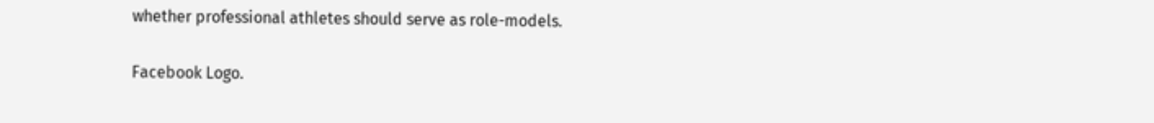whether professional athletes should serve as role-models.

Facebook Logo.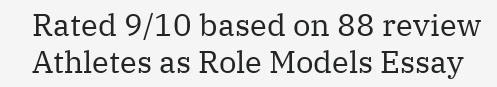Rated 9/10 based on 88 review
Athletes as Role Models Essay